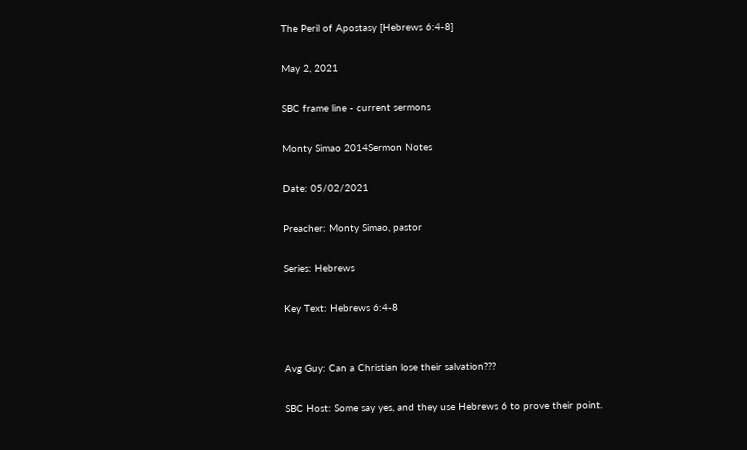The Peril of Apostasy [Hebrews 6:4-8]

May 2, 2021

SBC frame line - current sermons

Monty Simao 2014Sermon Notes

Date: 05/02/2021

Preacher: Monty Simao, pastor

Series: Hebrews

Key Text: Hebrews 6:4-8


Avg Guy: Can a Christian lose their salvation???

SBC Host: Some say yes, and they use Hebrews 6 to prove their point.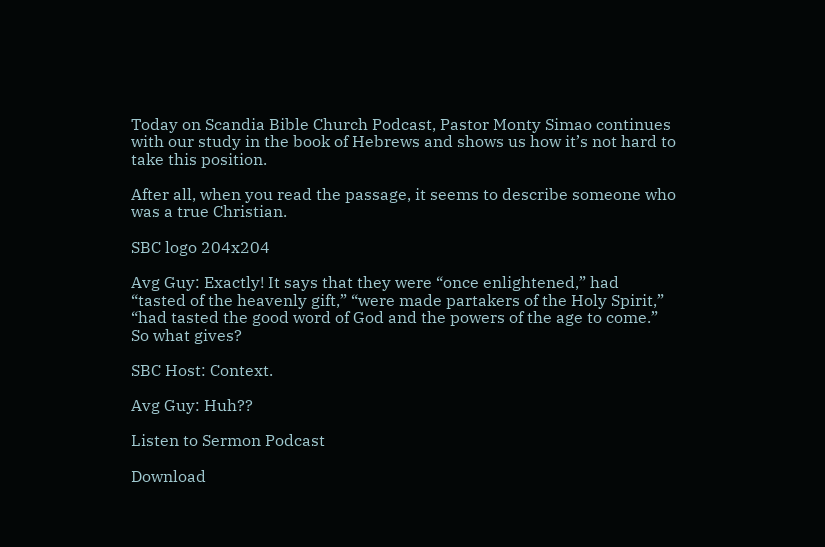Today on Scandia Bible Church Podcast, Pastor Monty Simao continues with our study in the book of Hebrews and shows us how it’s not hard to take this position.

After all, when you read the passage, it seems to describe someone who was a true Christian.

SBC logo 204x204

Avg Guy: Exactly! It says that they were “once enlightened,” had “tasted of the heavenly gift,” “were made partakers of the Holy Spirit,” “had tasted the good word of God and the powers of the age to come.” So what gives?

SBC Host: Context.

Avg Guy: Huh??

Listen to Sermon Podcast

Download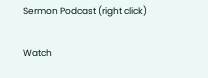Sermon Podcast (right click)

Watch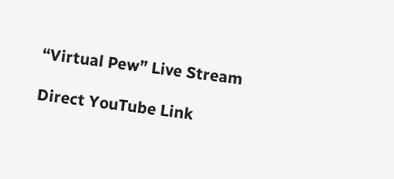“Virtual Pew” Live Stream

Direct YouTube Link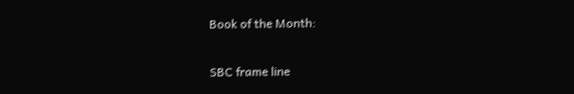Book of the Month:

SBC frame line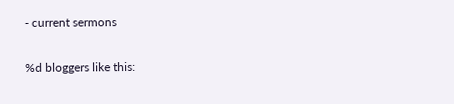- current sermons

%d bloggers like this: